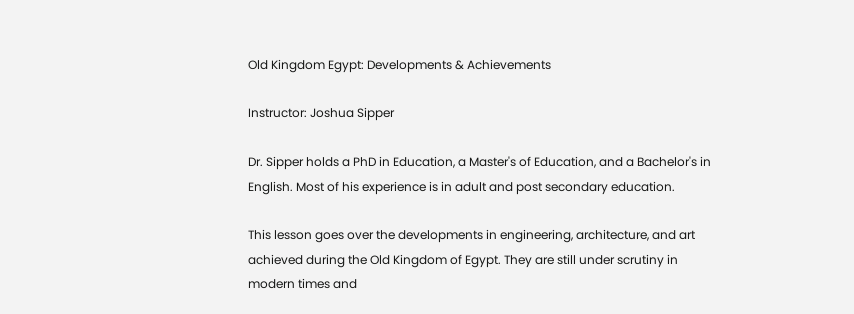Old Kingdom Egypt: Developments & Achievements

Instructor: Joshua Sipper

Dr. Sipper holds a PhD in Education, a Master's of Education, and a Bachelor's in English. Most of his experience is in adult and post secondary education.

This lesson goes over the developments in engineering, architecture, and art achieved during the Old Kingdom of Egypt. They are still under scrutiny in modern times and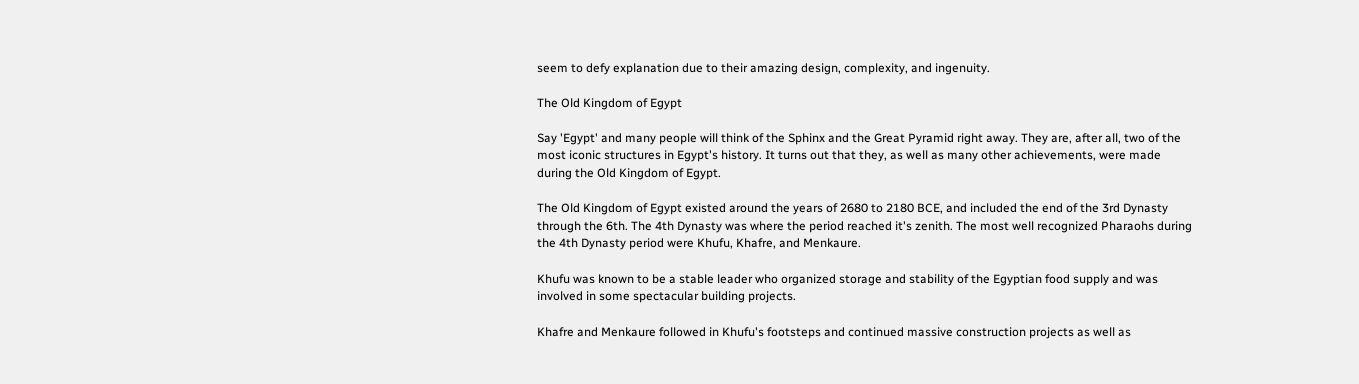seem to defy explanation due to their amazing design, complexity, and ingenuity.

The Old Kingdom of Egypt

Say 'Egypt' and many people will think of the Sphinx and the Great Pyramid right away. They are, after all, two of the most iconic structures in Egypt's history. It turns out that they, as well as many other achievements, were made during the Old Kingdom of Egypt.

The Old Kingdom of Egypt existed around the years of 2680 to 2180 BCE, and included the end of the 3rd Dynasty through the 6th. The 4th Dynasty was where the period reached it's zenith. The most well recognized Pharaohs during the 4th Dynasty period were Khufu, Khafre, and Menkaure.

Khufu was known to be a stable leader who organized storage and stability of the Egyptian food supply and was involved in some spectacular building projects.

Khafre and Menkaure followed in Khufu's footsteps and continued massive construction projects as well as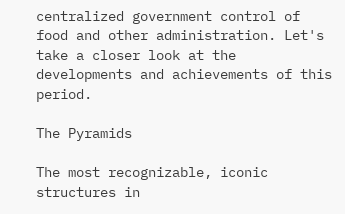centralized government control of food and other administration. Let's take a closer look at the developments and achievements of this period.

The Pyramids

The most recognizable, iconic structures in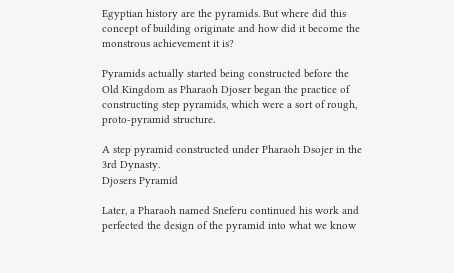Egyptian history are the pyramids. But where did this concept of building originate and how did it become the monstrous achievement it is?

Pyramids actually started being constructed before the Old Kingdom as Pharaoh Djoser began the practice of constructing step pyramids, which were a sort of rough, proto-pyramid structure.

A step pyramid constructed under Pharaoh Dsojer in the 3rd Dynasty.
Djosers Pyramid

Later, a Pharaoh named Sneferu continued his work and perfected the design of the pyramid into what we know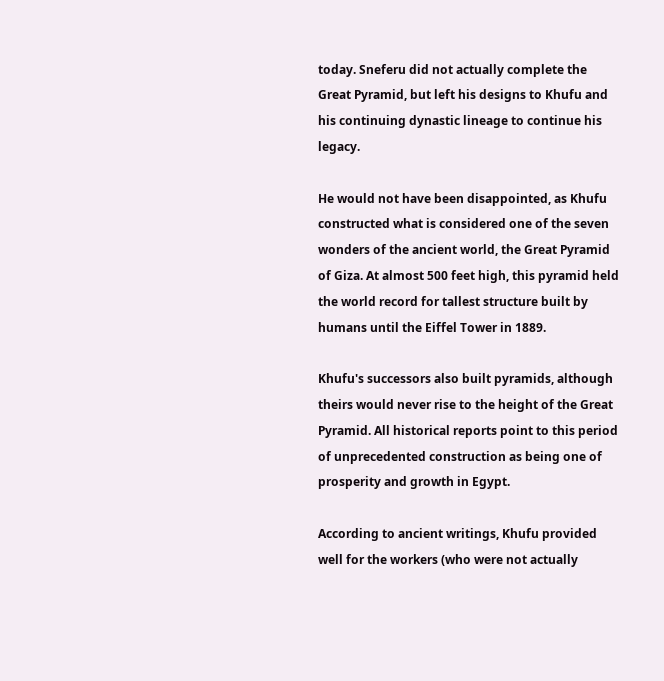today. Sneferu did not actually complete the Great Pyramid, but left his designs to Khufu and his continuing dynastic lineage to continue his legacy.

He would not have been disappointed, as Khufu constructed what is considered one of the seven wonders of the ancient world, the Great Pyramid of Giza. At almost 500 feet high, this pyramid held the world record for tallest structure built by humans until the Eiffel Tower in 1889.

Khufu's successors also built pyramids, although theirs would never rise to the height of the Great Pyramid. All historical reports point to this period of unprecedented construction as being one of prosperity and growth in Egypt.

According to ancient writings, Khufu provided well for the workers (who were not actually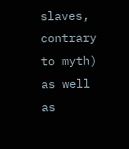slaves, contrary to myth) as well as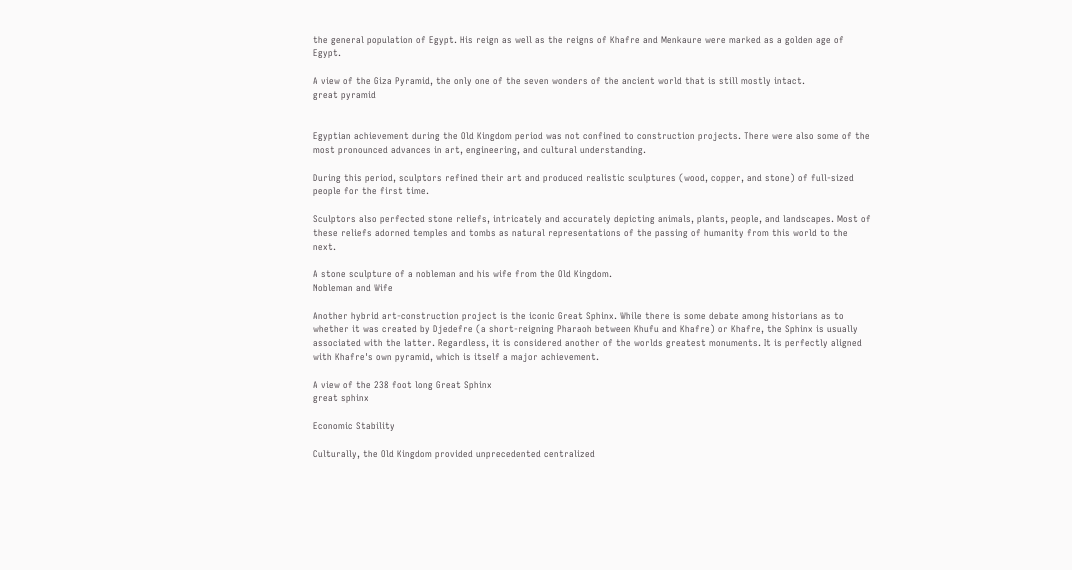the general population of Egypt. His reign as well as the reigns of Khafre and Menkaure were marked as a golden age of Egypt.

A view of the Giza Pyramid, the only one of the seven wonders of the ancient world that is still mostly intact.
great pyramid


Egyptian achievement during the Old Kingdom period was not confined to construction projects. There were also some of the most pronounced advances in art, engineering, and cultural understanding.

During this period, sculptors refined their art and produced realistic sculptures (wood, copper, and stone) of full-sized people for the first time.

Sculptors also perfected stone reliefs, intricately and accurately depicting animals, plants, people, and landscapes. Most of these reliefs adorned temples and tombs as natural representations of the passing of humanity from this world to the next.

A stone sculpture of a nobleman and his wife from the Old Kingdom.
Nobleman and Wife

Another hybrid art-construction project is the iconic Great Sphinx. While there is some debate among historians as to whether it was created by Djedefre (a short-reigning Pharaoh between Khufu and Khafre) or Khafre, the Sphinx is usually associated with the latter. Regardless, it is considered another of the worlds greatest monuments. It is perfectly aligned with Khafre's own pyramid, which is itself a major achievement.

A view of the 238 foot long Great Sphinx
great sphinx

Economic Stability

Culturally, the Old Kingdom provided unprecedented centralized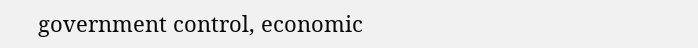government control, economic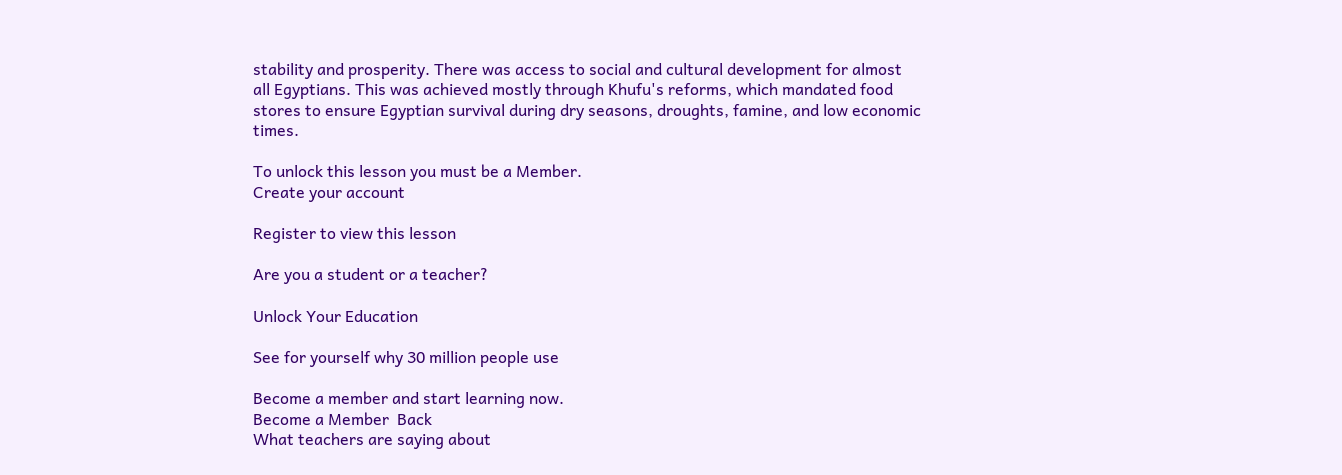stability and prosperity. There was access to social and cultural development for almost all Egyptians. This was achieved mostly through Khufu's reforms, which mandated food stores to ensure Egyptian survival during dry seasons, droughts, famine, and low economic times.

To unlock this lesson you must be a Member.
Create your account

Register to view this lesson

Are you a student or a teacher?

Unlock Your Education

See for yourself why 30 million people use

Become a member and start learning now.
Become a Member  Back
What teachers are saying about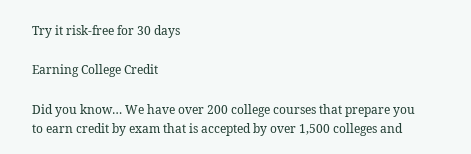Try it risk-free for 30 days

Earning College Credit

Did you know… We have over 200 college courses that prepare you to earn credit by exam that is accepted by over 1,500 colleges and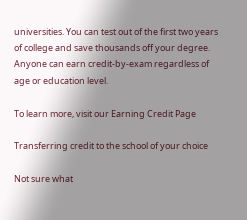universities. You can test out of the first two years of college and save thousands off your degree. Anyone can earn credit-by-exam regardless of age or education level.

To learn more, visit our Earning Credit Page

Transferring credit to the school of your choice

Not sure what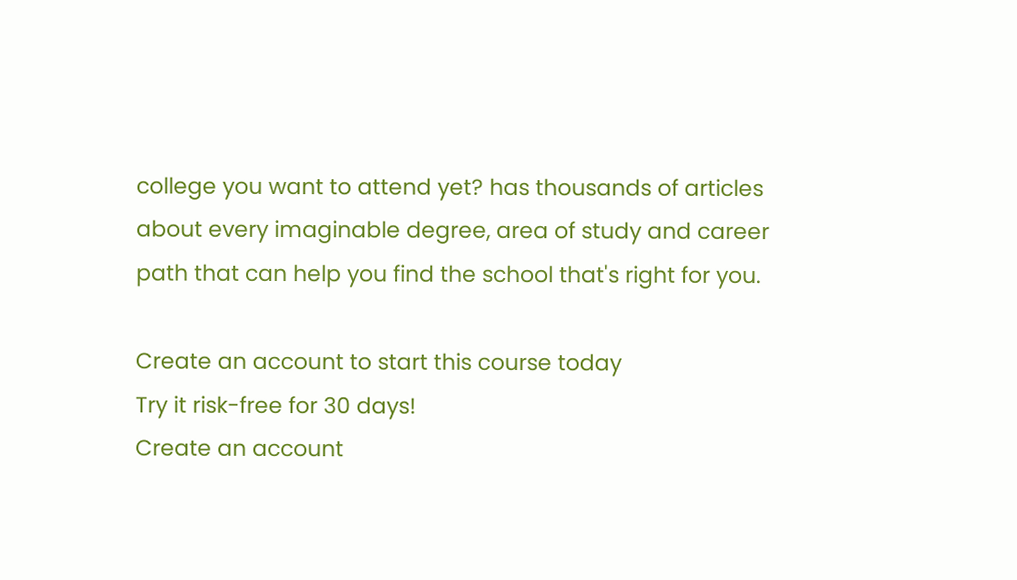college you want to attend yet? has thousands of articles about every imaginable degree, area of study and career path that can help you find the school that's right for you.

Create an account to start this course today
Try it risk-free for 30 days!
Create an account